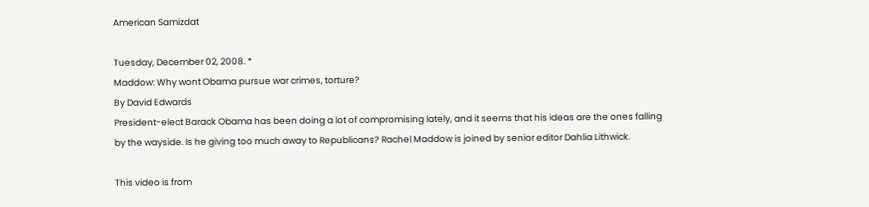American Samizdat

Tuesday, December 02, 2008. *
Maddow: Why wont Obama pursue war crimes, torture?
By David Edwards
President-elect Barack Obama has been doing a lot of compromising lately, and it seems that his ideas are the ones falling by the wayside. Is he giving too much away to Republicans? Rachel Maddow is joined by senior editor Dahlia Lithwick.

This video is from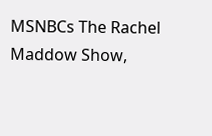MSNBCs The Rachel Maddow Show,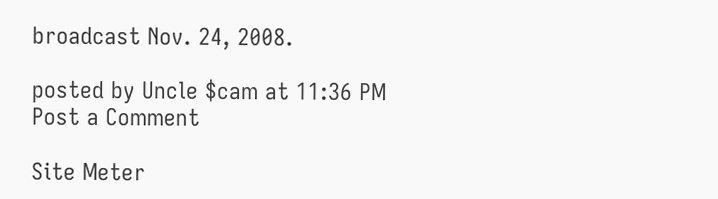broadcast Nov. 24, 2008.

posted by Uncle $cam at 11:36 PM
Post a Comment

Site Meter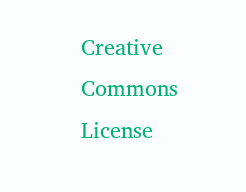Creative Commons License